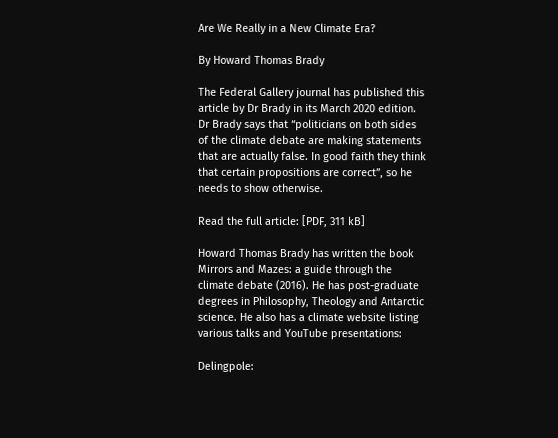Are We Really in a New Climate Era?

By Howard Thomas Brady

The Federal Gallery journal has published this article by Dr Brady in its March 2020 edition. Dr Brady says that “politicians on both sides of the climate debate are making statements that are actually false. In good faith they think that certain propositions are correct”, so he needs to show otherwise.

Read the full article: [PDF, 311 kB]

Howard Thomas Brady has written the book Mirrors and Mazes: a guide through the climate debate (2016). He has post-graduate degrees in Philosophy, Theology and Antarctic science. He also has a climate website listing various talks and YouTube presentations:

Delingpole: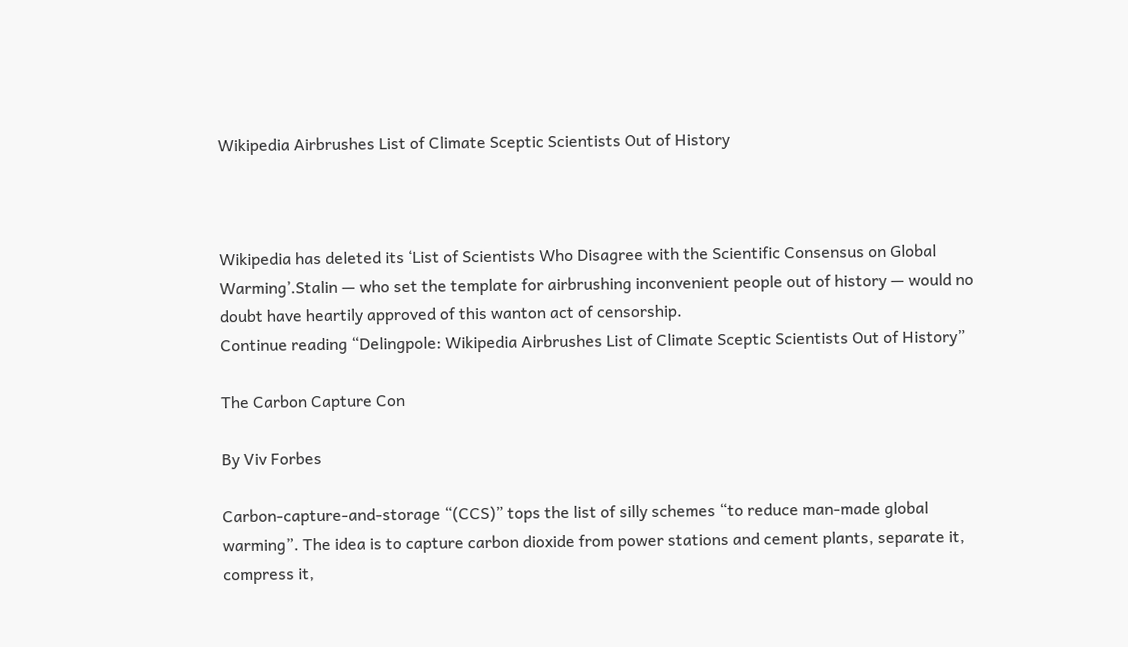Wikipedia Airbrushes List of Climate Sceptic Scientists Out of History



Wikipedia has deleted its ‘List of Scientists Who Disagree with the Scientific Consensus on Global Warming’.Stalin — who set the template for airbrushing inconvenient people out of history — would no doubt have heartily approved of this wanton act of censorship.
Continue reading “Delingpole: Wikipedia Airbrushes List of Climate Sceptic Scientists Out of History”

The Carbon Capture Con

By Viv Forbes

Carbon-capture-and-storage “(CCS)” tops the list of silly schemes “to reduce man-made global warming”. The idea is to capture carbon dioxide from power stations and cement plants, separate it, compress it,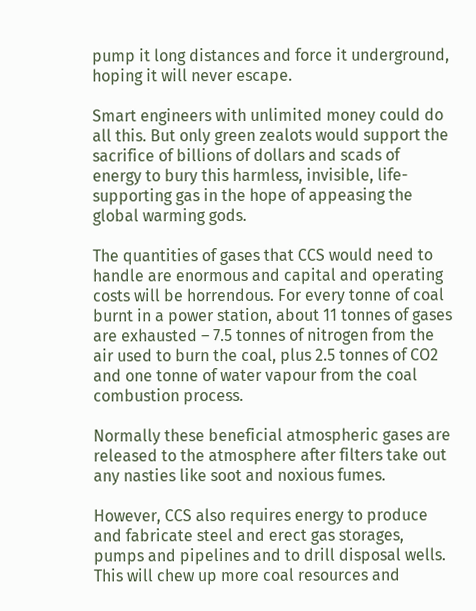pump it long distances and force it underground, hoping it will never escape.

Smart engineers with unlimited money could do all this. But only green zealots would support the sacrifice of billions of dollars and scads of energy to bury this harmless, invisible, life-supporting gas in the hope of appeasing the global warming gods.

The quantities of gases that CCS would need to handle are enormous and capital and operating costs will be horrendous. For every tonne of coal burnt in a power station, about 11 tonnes of gases are exhausted – 7.5 tonnes of nitrogen from the air used to burn the coal, plus 2.5 tonnes of CO2 and one tonne of water vapour from the coal combustion process.

Normally these beneficial atmospheric gases are released to the atmosphere after filters take out any nasties like soot and noxious fumes.

However, CCS also requires energy to produce and fabricate steel and erect gas storages, pumps and pipelines and to drill disposal wells. This will chew up more coal resources and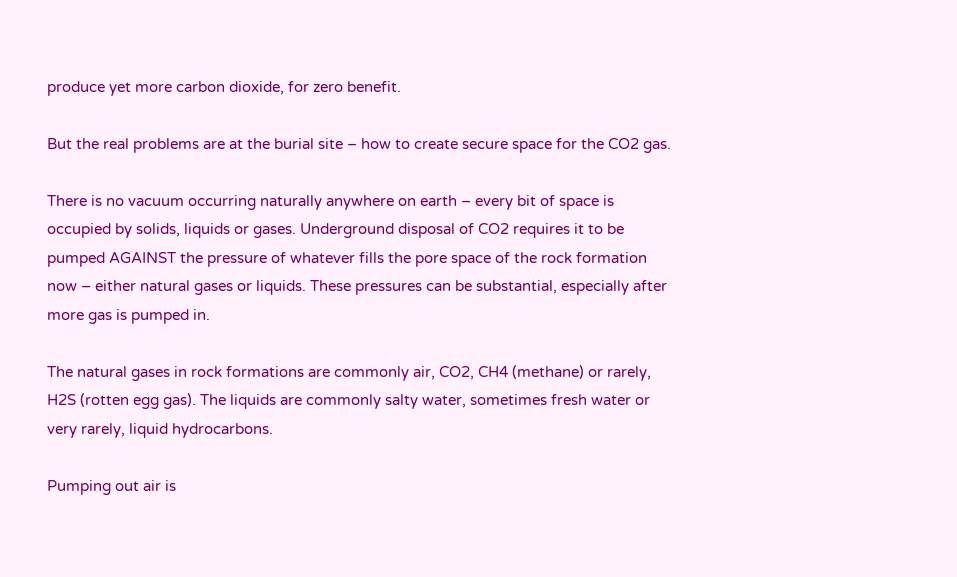produce yet more carbon dioxide, for zero benefit.

But the real problems are at the burial site – how to create secure space for the CO2 gas.

There is no vacuum occurring naturally anywhere on earth – every bit of space is occupied by solids, liquids or gases. Underground disposal of CO2 requires it to be pumped AGAINST the pressure of whatever fills the pore space of the rock formation now – either natural gases or liquids. These pressures can be substantial, especially after more gas is pumped in.

The natural gases in rock formations are commonly air, CO2, CH4 (methane) or rarely, H2S (rotten egg gas). The liquids are commonly salty water, sometimes fresh water or very rarely, liquid hydrocarbons.

Pumping out air is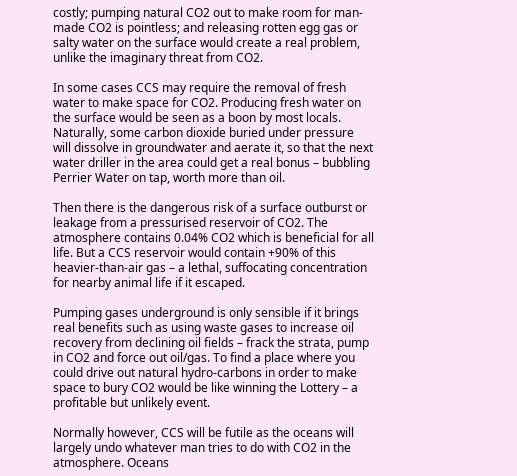costly; pumping natural CO2 out to make room for man-made CO2 is pointless; and releasing rotten egg gas or salty water on the surface would create a real problem, unlike the imaginary threat from CO2.

In some cases CCS may require the removal of fresh water to make space for CO2. Producing fresh water on the surface would be seen as a boon by most locals. Naturally, some carbon dioxide buried under pressure will dissolve in groundwater and aerate it, so that the next water driller in the area could get a real bonus – bubbling Perrier Water on tap, worth more than oil.

Then there is the dangerous risk of a surface outburst or leakage from a pressurised reservoir of CO2. The atmosphere contains 0.04% CO2 which is beneficial for all life. But a CCS reservoir would contain +90% of this heavier-than-air gas – a lethal, suffocating concentration for nearby animal life if it escaped.

Pumping gases underground is only sensible if it brings real benefits such as using waste gases to increase oil recovery from declining oil fields – frack the strata, pump in CO2 and force out oil/gas. To find a place where you could drive out natural hydro-carbons in order to make space to bury CO2 would be like winning the Lottery – a profitable but unlikely event.

Normally however, CCS will be futile as the oceans will largely undo whatever man tries to do with CO2 in the atmosphere. Oceans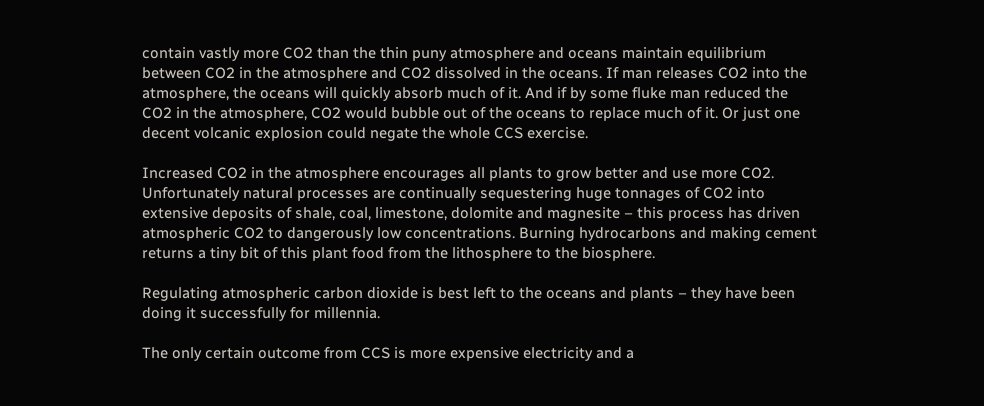contain vastly more CO2 than the thin puny atmosphere and oceans maintain equilibrium between CO2 in the atmosphere and CO2 dissolved in the oceans. If man releases CO2 into the atmosphere, the oceans will quickly absorb much of it. And if by some fluke man reduced the CO2 in the atmosphere, CO2 would bubble out of the oceans to replace much of it. Or just one decent volcanic explosion could negate the whole CCS exercise.

Increased CO2 in the atmosphere encourages all plants to grow better and use more CO2. Unfortunately natural processes are continually sequestering huge tonnages of CO2 into extensive deposits of shale, coal, limestone, dolomite and magnesite – this process has driven atmospheric CO2 to dangerously low concentrations. Burning hydrocarbons and making cement returns a tiny bit of this plant food from the lithosphere to the biosphere.

Regulating atmospheric carbon dioxide is best left to the oceans and plants – they have been doing it successfully for millennia.

The only certain outcome from CCS is more expensive electricity and a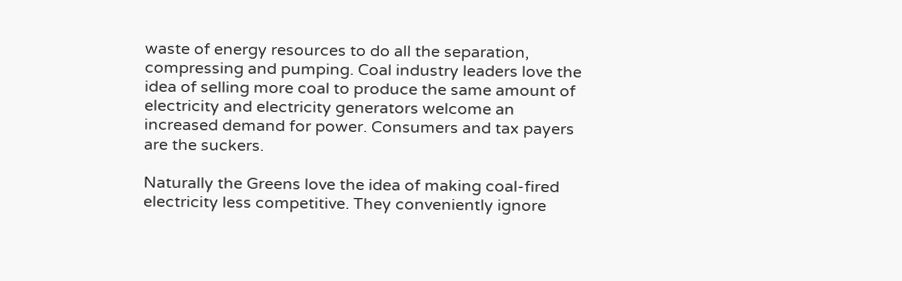waste of energy resources to do all the separation, compressing and pumping. Coal industry leaders love the idea of selling more coal to produce the same amount of electricity and electricity generators welcome an increased demand for power. Consumers and tax payers are the suckers.

Naturally the Greens love the idea of making coal-fired electricity less competitive. They conveniently ignore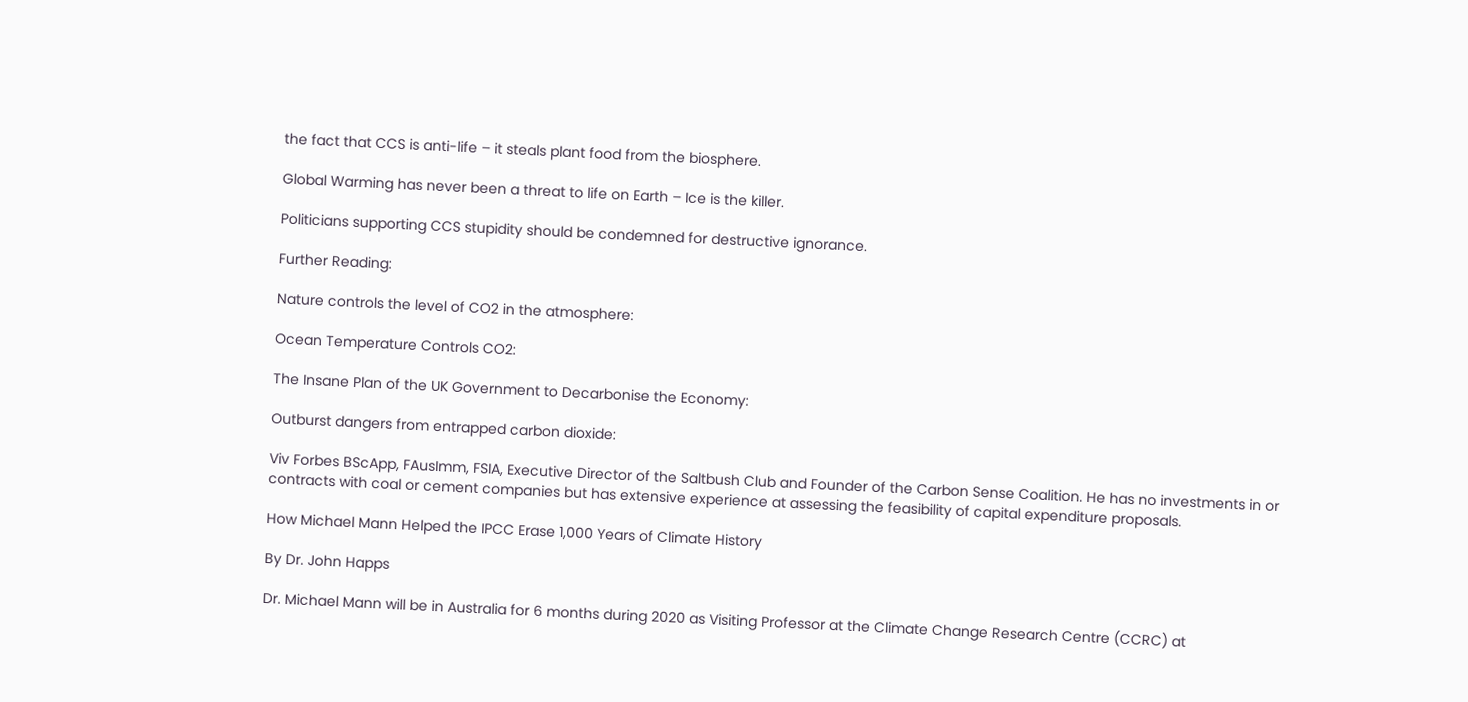the fact that CCS is anti-life – it steals plant food from the biosphere.

Global Warming has never been a threat to life on Earth – Ice is the killer.

Politicians supporting CCS stupidity should be condemned for destructive ignorance.

Further Reading:

Nature controls the level of CO2 in the atmosphere:

Ocean Temperature Controls CO2:

The Insane Plan of the UK Government to Decarbonise the Economy:

Outburst dangers from entrapped carbon dioxide:

Viv Forbes BScApp, FAusImm, FSIA, Executive Director of the Saltbush Club and Founder of the Carbon Sense Coalition. He has no investments in or contracts with coal or cement companies but has extensive experience at assessing the feasibility of capital expenditure proposals.

How Michael Mann Helped the IPCC Erase 1,000 Years of Climate History

By Dr. John Happs

Dr. Michael Mann will be in Australia for 6 months during 2020 as Visiting Professor at the Climate Change Research Centre (CCRC) at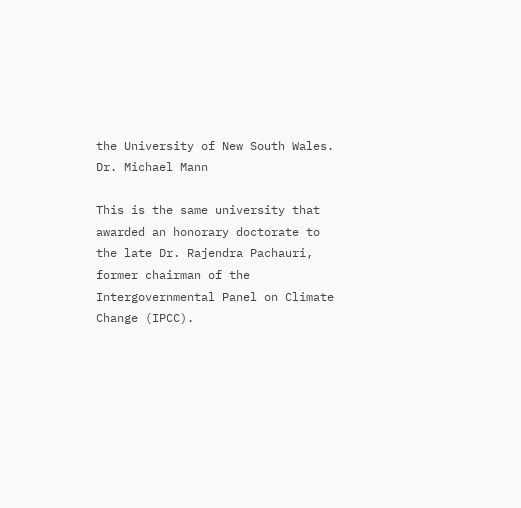the University of New South Wales. Dr. Michael Mann

This is the same university that awarded an honorary doctorate to the late Dr. Rajendra Pachauri, former chairman of the Intergovernmental Panel on Climate Change (IPCC).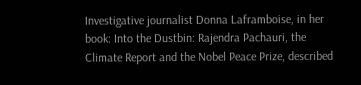Investigative journalist Donna Laframboise, in her book: Into the Dustbin: Rajendra Pachauri, the Climate Report and the Nobel Peace Prize, described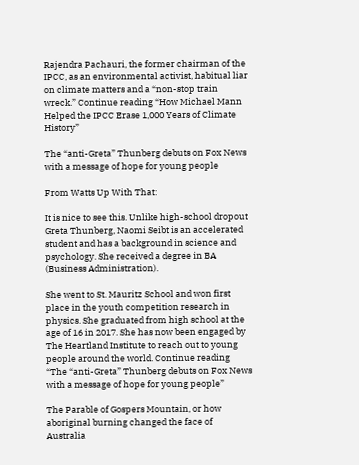Rajendra Pachauri, the former chairman of the IPCC, as an environmental activist, habitual liar on climate matters and a “non-stop train wreck.” Continue reading “How Michael Mann Helped the IPCC Erase 1,000 Years of Climate History”

The “anti-Greta” Thunberg debuts on Fox News with a message of hope for young people

From Watts Up With That:

It is nice to see this. Unlike high-school dropout Greta Thunberg, Naomi Seibt is an accelerated student and has a background in science and psychology. She received a degree in BA (Business Administration).

She went to St. Mauritz School and won first place in the youth competition research in physics. She graduated from high school at the age of 16 in 2017. She has now been engaged by The Heartland Institute to reach out to young people around the world. Continue reading “The “anti-Greta” Thunberg debuts on Fox News with a message of hope for young people”

The Parable of Gospers Mountain, or how aboriginal burning changed the face of Australia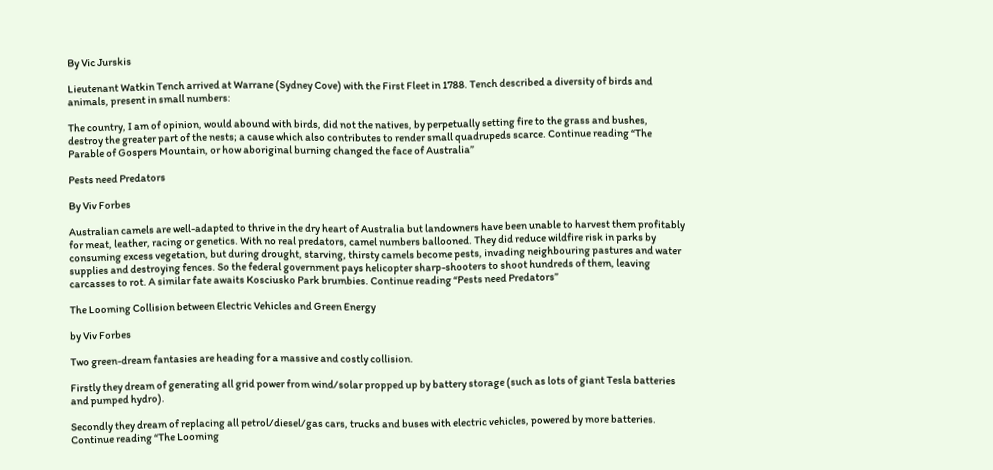By Vic Jurskis

Lieutenant Watkin Tench arrived at Warrane (Sydney Cove) with the First Fleet in 1788. Tench described a diversity of birds and animals, present in small numbers:

The country, I am of opinion, would abound with birds, did not the natives, by perpetually setting fire to the grass and bushes, destroy the greater part of the nests; a cause which also contributes to render small quadrupeds scarce. Continue reading “The Parable of Gospers Mountain, or how aboriginal burning changed the face of Australia”

Pests need Predators

By Viv Forbes

Australian camels are well-adapted to thrive in the dry heart of Australia but landowners have been unable to harvest them profitably for meat, leather, racing or genetics. With no real predators, camel numbers ballooned. They did reduce wildfire risk in parks by consuming excess vegetation, but during drought, starving, thirsty camels become pests, invading neighbouring pastures and water supplies and destroying fences. So the federal government pays helicopter sharp-shooters to shoot hundreds of them, leaving carcasses to rot. A similar fate awaits Kosciusko Park brumbies. Continue reading “Pests need Predators”

The Looming Collision between Electric Vehicles and Green Energy

by Viv Forbes

Two green-dream fantasies are heading for a massive and costly collision.

Firstly they dream of generating all grid power from wind/solar propped up by battery storage (such as lots of giant Tesla batteries and pumped hydro).

Secondly they dream of replacing all petrol/diesel/gas cars, trucks and buses with electric vehicles, powered by more batteries. Continue reading “The Looming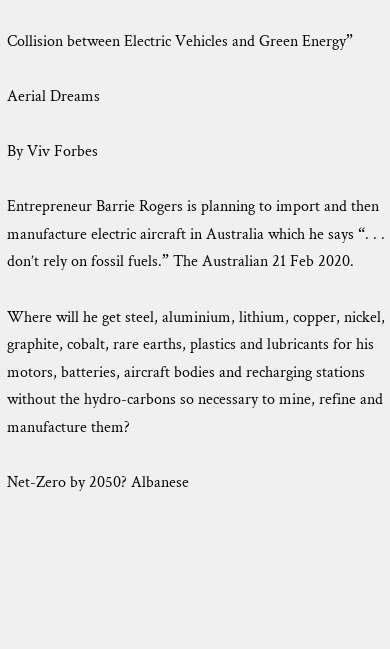Collision between Electric Vehicles and Green Energy”

Aerial Dreams

By Viv Forbes

Entrepreneur Barrie Rogers is planning to import and then manufacture electric aircraft in Australia which he says “. . . don’t rely on fossil fuels.” The Australian 21 Feb 2020.

Where will he get steel, aluminium, lithium, copper, nickel, graphite, cobalt, rare earths, plastics and lubricants for his motors, batteries, aircraft bodies and recharging stations without the hydro-carbons so necessary to mine, refine and manufacture them?

Net-Zero by 2050? Albanese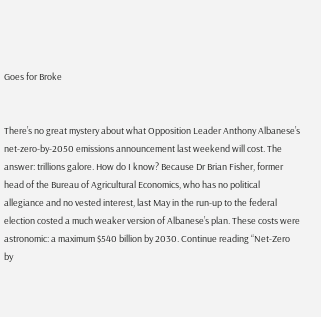Goes for Broke


There’s no great mystery about what Opposition Leader Anthony Albanese’s net-zero-by-2050 emissions announcement last weekend will cost. The answer: trillions galore. How do I know? Because Dr Brian Fisher, former head of the Bureau of Agricultural Economics, who has no political allegiance and no vested interest, last May in the run-up to the federal election costed a much weaker version of Albanese’s plan. These costs were astronomic: a maximum $540 billion by 2030. Continue reading “Net-Zero by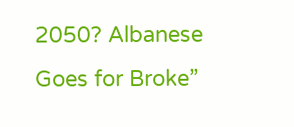2050? Albanese Goes for Broke”